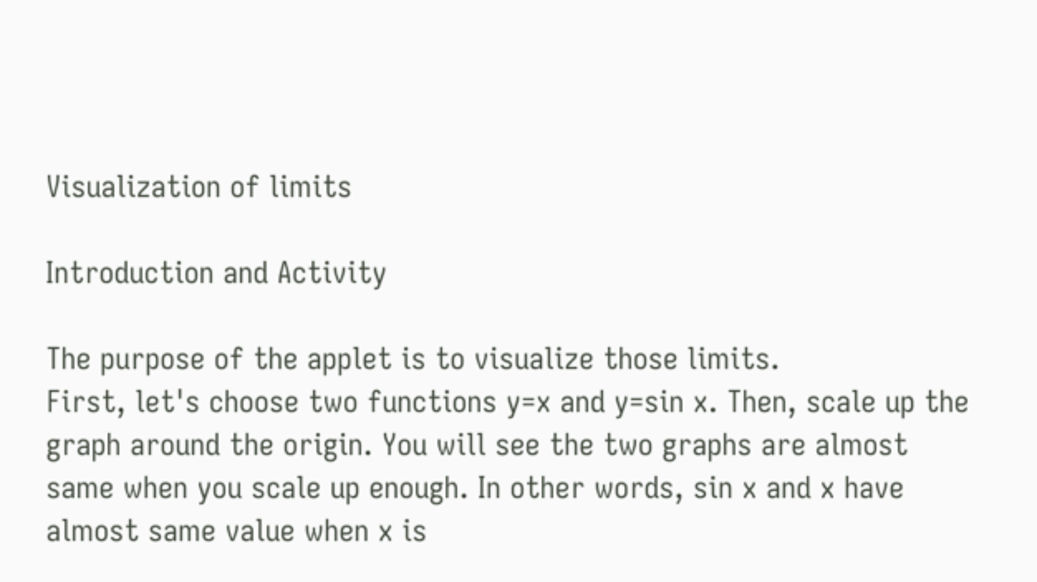Visualization of limits

Introduction and Activity

The purpose of the applet is to visualize those limits.
First, let's choose two functions y=x and y=sin x. Then, scale up the graph around the origin. You will see the two graphs are almost same when you scale up enough. In other words, sin x and x have almost same value when x is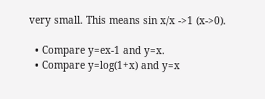very small. This means sin x/x ->1 (x->0).

  • Compare y=ex-1 and y=x.
  • Compare y=log(1+x) and y=x